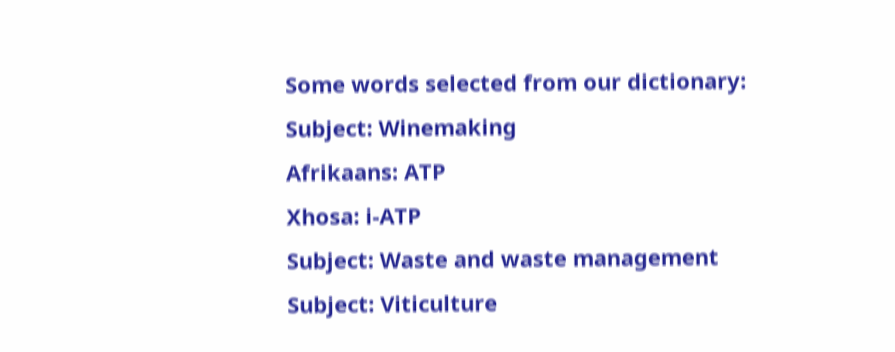Some words selected from our dictionary:
Subject: Winemaking
Afrikaans: ATP
Xhosa: i-ATP
Subject: Waste and waste management
Subject: Viticulture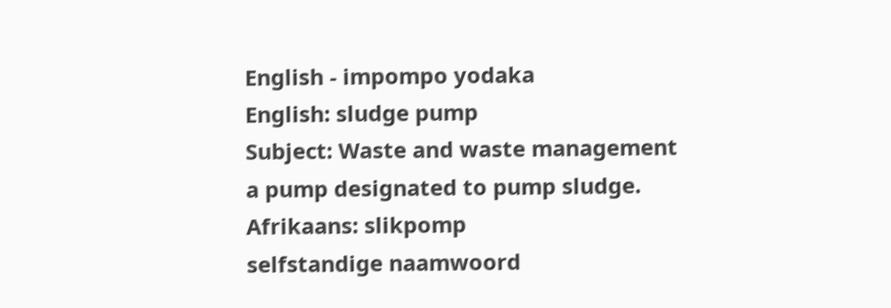English - impompo yodaka
English: sludge pump
Subject: Waste and waste management
a pump designated to pump sludge.
Afrikaans: slikpomp
selfstandige naamwoord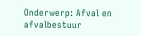Onderwerp: Afval en afvalbestuur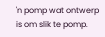'n pomp wat ontwerp is om slik te pomp.